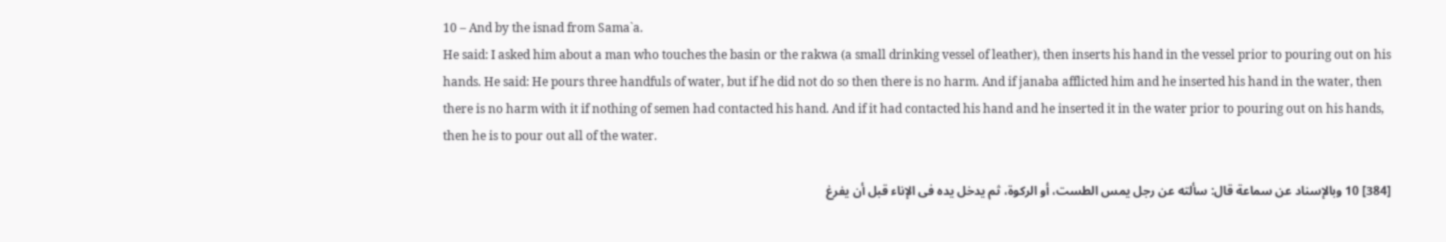10 – And by the isnad from Sama`a.
He said: I asked him about a man who touches the basin or the rakwa (a small drinking vessel of leather), then inserts his hand in the vessel prior to pouring out on his hands. He said: He pours three handfuls of water, but if he did not do so then there is no harm. And if janaba afflicted him and he inserted his hand in the water, then there is no harm with it if nothing of semen had contacted his hand. And if it had contacted his hand and he inserted it in the water prior to pouring out on his hands, then he is to pour out all of the water.

[384] 10 وبالإسناد عن سماعة قال: سألته عن رجل يمس الطست، أو الركوة، ثم يدخل يده فى الإناء قبل أن يفرغ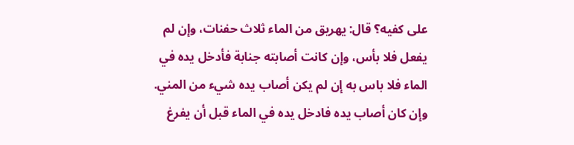على كفيه؟ قال: يهريق من الماء ثلاث حفنات، وإن لم يفعل فلا بأس، وإن كانت أصابته جنابة فأدخل يده في الماء فلا باس به إن لم يكن أصاب يده شيء من المني. وإن كان أصاب يده فادخل يده في الماء قبل أن يفرغ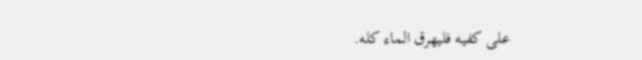على كفيه فليهرق الماء كله.